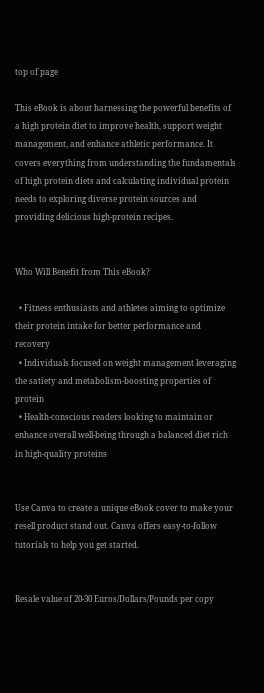top of page

This eBook is about harnessing the powerful benefits of a high protein diet to improve health, support weight management, and enhance athletic performance. It covers everything from understanding the fundamentals of high protein diets and calculating individual protein needs to exploring diverse protein sources and providing delicious high-protein recipes.


Who Will Benefit from This eBook?

  • Fitness enthusiasts and athletes aiming to optimize their protein intake for better performance and recovery
  • Individuals focused on weight management leveraging the satiety and metabolism-boosting properties of protein
  • Health-conscious readers looking to maintain or enhance overall well-being through a balanced diet rich in high-quality proteins


Use Canva to create a unique eBook cover to make your resell product stand out. Canva offers easy-to-follow tutorials to help you get started.


Resale value of 20-30 Euros/Dollars/Pounds per copy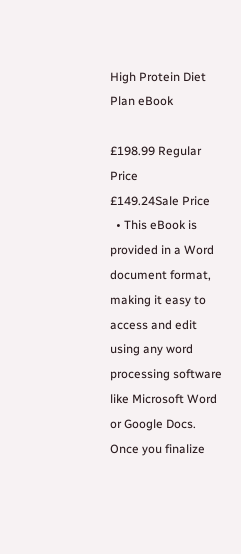High Protein Diet Plan eBook

£198.99 Regular Price
£149.24Sale Price
  • This eBook is provided in a Word document format, making it easy to access and edit using any word processing software like Microsoft Word or Google Docs. Once you finalize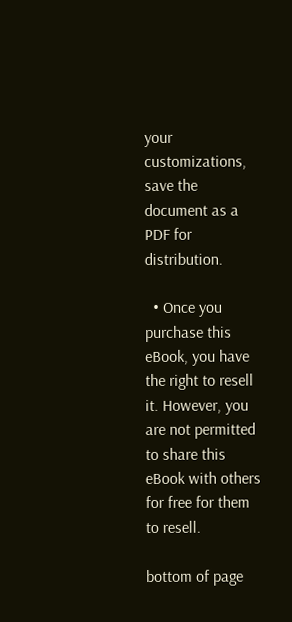your customizations, save the document as a PDF for distribution.

  • Once you purchase this eBook, you have the right to resell it. However, you are not permitted to share this eBook with others for free for them to resell.

bottom of page